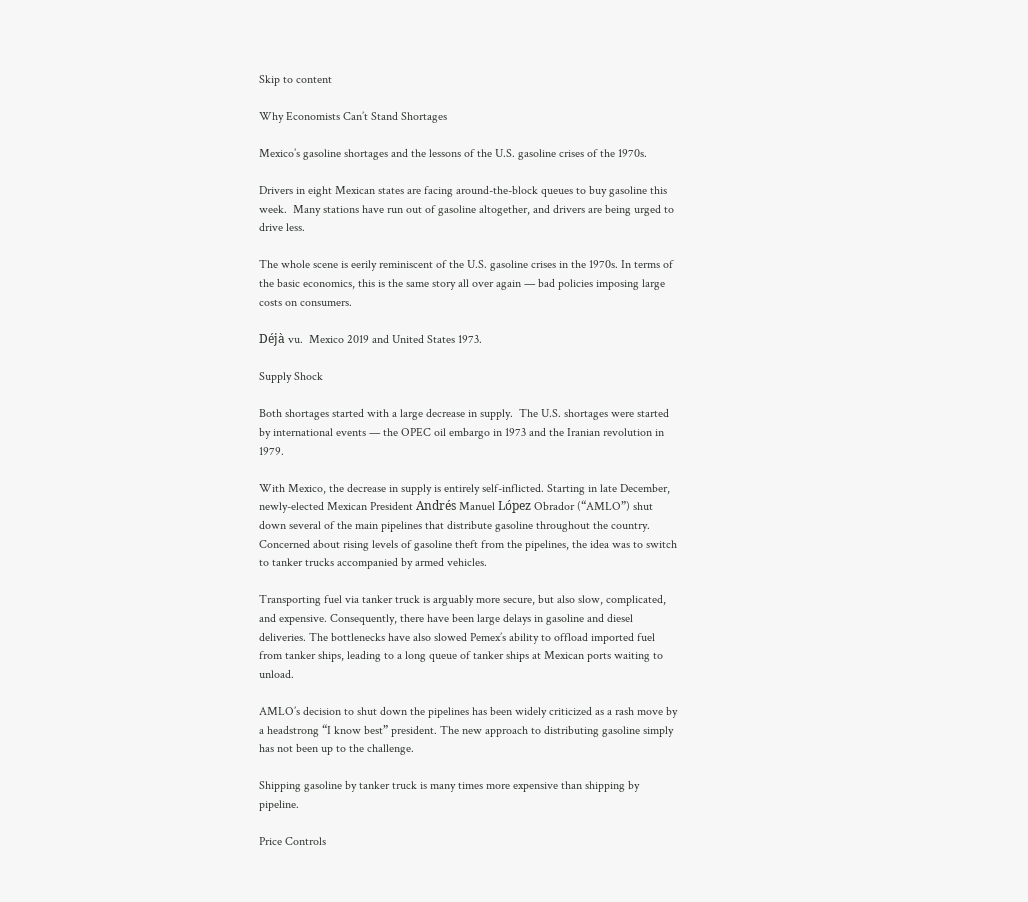Skip to content

Why Economists Can’t Stand Shortages

Mexico’s gasoline shortages and the lessons of the U.S. gasoline crises of the 1970s.

Drivers in eight Mexican states are facing around-the-block queues to buy gasoline this week.  Many stations have run out of gasoline altogether, and drivers are being urged to drive less.

The whole scene is eerily reminiscent of the U.S. gasoline crises in the 1970s. In terms of the basic economics, this is the same story all over again — bad policies imposing large costs on consumers.

Déjà vu.  Mexico 2019 and United States 1973.

Supply Shock

Both shortages started with a large decrease in supply.  The U.S. shortages were started by international events — the OPEC oil embargo in 1973 and the Iranian revolution in 1979.

With Mexico, the decrease in supply is entirely self-inflicted. Starting in late December, newly-elected Mexican President Andrés Manuel López Obrador (“AMLO”) shut down several of the main pipelines that distribute gasoline throughout the country. Concerned about rising levels of gasoline theft from the pipelines, the idea was to switch to tanker trucks accompanied by armed vehicles.

Transporting fuel via tanker truck is arguably more secure, but also slow, complicated, and expensive. Consequently, there have been large delays in gasoline and diesel deliveries. The bottlenecks have also slowed Pemex’s ability to offload imported fuel from tanker ships, leading to a long queue of tanker ships at Mexican ports waiting to unload.

AMLO’s decision to shut down the pipelines has been widely criticized as a rash move by a headstrong “I know best” president. The new approach to distributing gasoline simply has not been up to the challenge.

Shipping gasoline by tanker truck is many times more expensive than shipping by pipeline.

Price Controls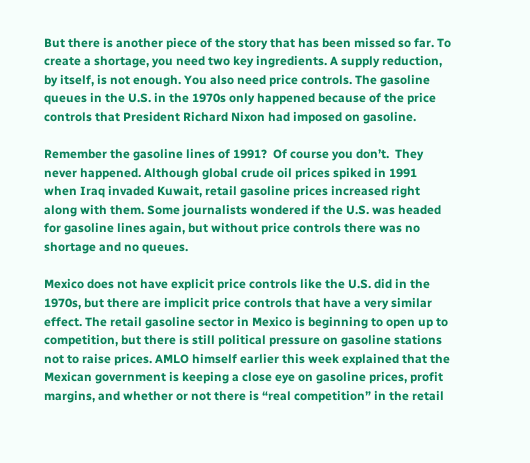But there is another piece of the story that has been missed so far. To create a shortage, you need two key ingredients. A supply reduction, by itself, is not enough. You also need price controls. The gasoline queues in the U.S. in the 1970s only happened because of the price controls that President Richard Nixon had imposed on gasoline.

Remember the gasoline lines of 1991?  Of course you don’t.  They never happened. Although global crude oil prices spiked in 1991 when Iraq invaded Kuwait, retail gasoline prices increased right along with them. Some journalists wondered if the U.S. was headed for gasoline lines again, but without price controls there was no shortage and no queues.

Mexico does not have explicit price controls like the U.S. did in the 1970s, but there are implicit price controls that have a very similar effect. The retail gasoline sector in Mexico is beginning to open up to competition, but there is still political pressure on gasoline stations not to raise prices. AMLO himself earlier this week explained that the Mexican government is keeping a close eye on gasoline prices, profit margins, and whether or not there is “real competition” in the retail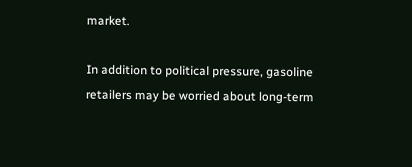market.

In addition to political pressure, gasoline retailers may be worried about long-term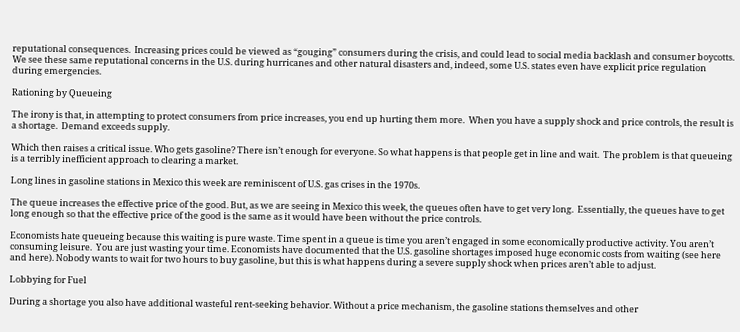reputational consequences.  Increasing prices could be viewed as “gouging” consumers during the crisis, and could lead to social media backlash and consumer boycotts. We see these same reputational concerns in the U.S. during hurricanes and other natural disasters and, indeed, some U.S. states even have explicit price regulation during emergencies.

Rationing by Queueing

The irony is that, in attempting to protect consumers from price increases, you end up hurting them more.  When you have a supply shock and price controls, the result is a shortage.  Demand exceeds supply.

Which then raises a critical issue. Who gets gasoline? There isn’t enough for everyone. So what happens is that people get in line and wait.  The problem is that queueing is a terribly inefficient approach to clearing a market.

Long lines in gasoline stations in Mexico this week are reminiscent of U.S. gas crises in the 1970s.

The queue increases the effective price of the good. But, as we are seeing in Mexico this week, the queues often have to get very long.  Essentially, the queues have to get long enough so that the effective price of the good is the same as it would have been without the price controls.

Economists hate queueing because this waiting is pure waste. Time spent in a queue is time you aren’t engaged in some economically productive activity. You aren’t consuming leisure.  You are just wasting your time. Economists have documented that the U.S. gasoline shortages imposed huge economic costs from waiting (see here and here). Nobody wants to wait for two hours to buy gasoline, but this is what happens during a severe supply shock when prices aren’t able to adjust.

Lobbying for Fuel

During a shortage you also have additional wasteful rent-seeking behavior. Without a price mechanism, the gasoline stations themselves and other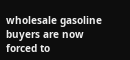wholesale gasoline buyers are now forced to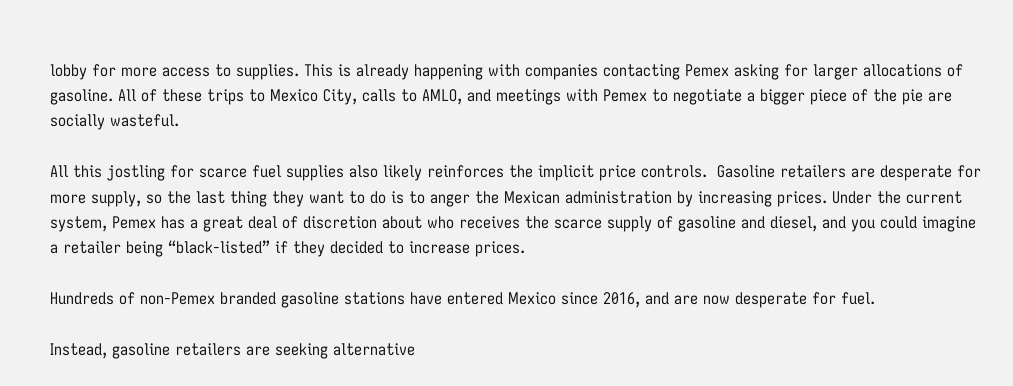lobby for more access to supplies. This is already happening with companies contacting Pemex asking for larger allocations of gasoline. All of these trips to Mexico City, calls to AMLO, and meetings with Pemex to negotiate a bigger piece of the pie are socially wasteful.

All this jostling for scarce fuel supplies also likely reinforces the implicit price controls.  Gasoline retailers are desperate for more supply, so the last thing they want to do is to anger the Mexican administration by increasing prices. Under the current system, Pemex has a great deal of discretion about who receives the scarce supply of gasoline and diesel, and you could imagine a retailer being “black-listed” if they decided to increase prices.

Hundreds of non-Pemex branded gasoline stations have entered Mexico since 2016, and are now desperate for fuel.

Instead, gasoline retailers are seeking alternative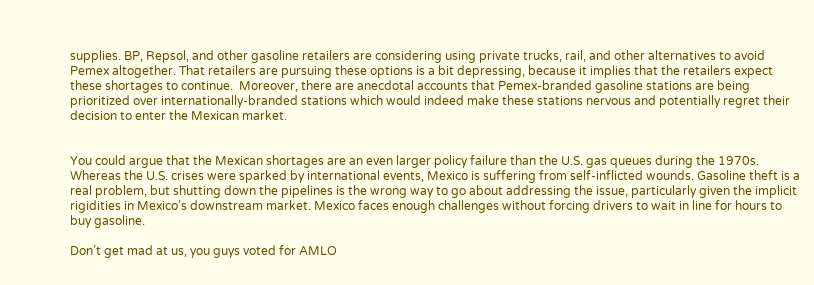supplies. BP, Repsol, and other gasoline retailers are considering using private trucks, rail, and other alternatives to avoid Pemex altogether. That retailers are pursuing these options is a bit depressing, because it implies that the retailers expect these shortages to continue.  Moreover, there are anecdotal accounts that Pemex-branded gasoline stations are being prioritized over internationally-branded stations which would indeed make these stations nervous and potentially regret their decision to enter the Mexican market.


You could argue that the Mexican shortages are an even larger policy failure than the U.S. gas queues during the 1970s.  Whereas the U.S. crises were sparked by international events, Mexico is suffering from self-inflicted wounds. Gasoline theft is a real problem, but shutting down the pipelines is the wrong way to go about addressing the issue, particularly given the implicit rigidities in Mexico’s downstream market. Mexico faces enough challenges without forcing drivers to wait in line for hours to buy gasoline.

Don’t get mad at us, you guys voted for AMLO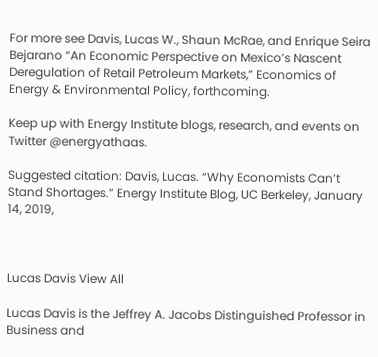For more see Davis, Lucas W., Shaun McRae, and Enrique Seira Bejarano “An Economic Perspective on Mexico’s Nascent Deregulation of Retail Petroleum Markets,” Economics of Energy & Environmental Policy, forthcoming.

Keep up with Energy Institute blogs, research, and events on Twitter @energyathaas.

Suggested citation: Davis, Lucas. “Why Economists Can’t Stand Shortages.” Energy Institute Blog, UC Berkeley, January 14, 2019,



Lucas Davis View All

Lucas Davis is the Jeffrey A. Jacobs Distinguished Professor in Business and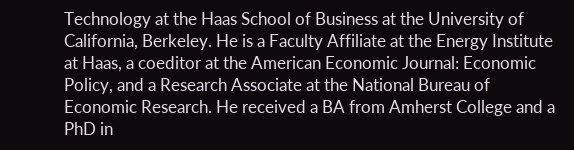Technology at the Haas School of Business at the University of California, Berkeley. He is a Faculty Affiliate at the Energy Institute at Haas, a coeditor at the American Economic Journal: Economic Policy, and a Research Associate at the National Bureau of Economic Research. He received a BA from Amherst College and a PhD in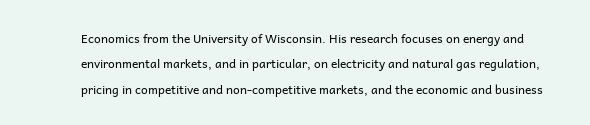Economics from the University of Wisconsin. His research focuses on energy and environmental markets, and in particular, on electricity and natural gas regulation, pricing in competitive and non-competitive markets, and the economic and business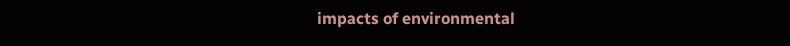impacts of environmental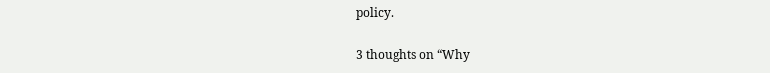policy.

3 thoughts on “Why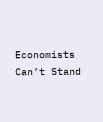Economists Can’t Stand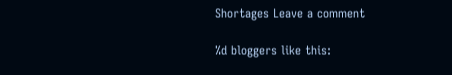Shortages Leave a comment

%d bloggers like this: